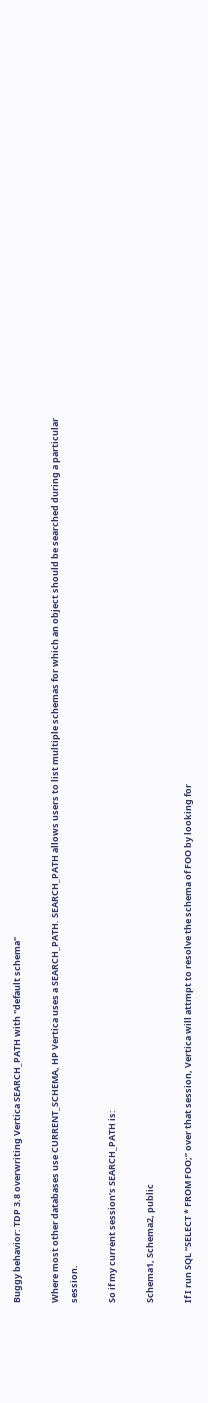Buggy behavior: TDP 3.8 overwriting Vertica SEARCH_PATH with "default schema"

Where most other databases use CURRENT_SCHEMA, HP Vertica uses a SEARCH_PATH. SEARCH_PATH allows users to list multiple schemas for which an object should be searched during a particular session.

So if my current session’s SEARCH_PATH is:

Schema1, Schema2, public

If I run SQL “SELECT * FROM FOO;” over that session, Vertica will attmpt to resolve the schema of FOO by looking for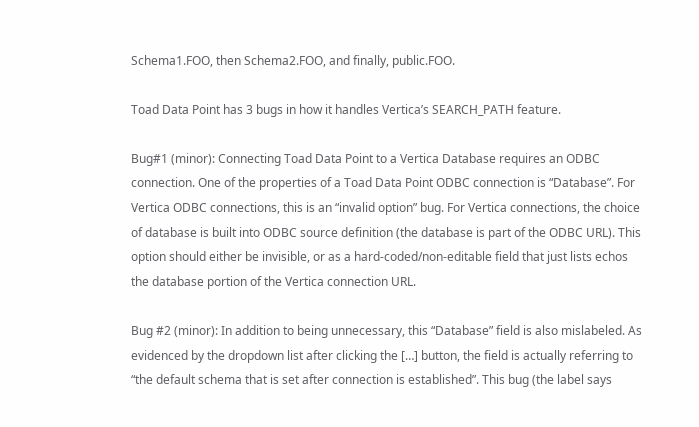Schema1.FOO, then Schema2.FOO, and finally, public.FOO.

Toad Data Point has 3 bugs in how it handles Vertica’s SEARCH_PATH feature.

Bug#1 (minor): Connecting Toad Data Point to a Vertica Database requires an ODBC connection. One of the properties of a Toad Data Point ODBC connection is “Database”. For Vertica ODBC connections, this is an “invalid option” bug. For Vertica connections, the choice of database is built into ODBC source definition (the database is part of the ODBC URL). This option should either be invisible, or as a hard-coded/non-editable field that just lists echos the database portion of the Vertica connection URL.

Bug #2 (minor): In addition to being unnecessary, this “Database” field is also mislabeled. As evidenced by the dropdown list after clicking the […] button, the field is actually referring to “the default schema that is set after connection is established”. This bug (the label says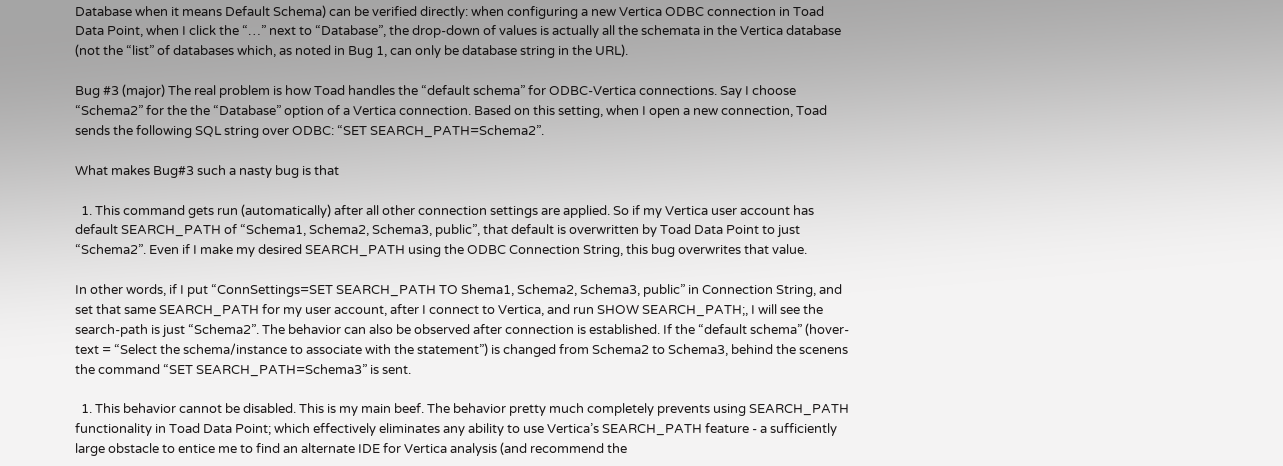Database when it means Default Schema) can be verified directly: when configuring a new Vertica ODBC connection in Toad Data Point, when I click the “…” next to “Database”, the drop-down of values is actually all the schemata in the Vertica database (not the “list” of databases which, as noted in Bug 1, can only be database string in the URL).

Bug #3 (major) The real problem is how Toad handles the “default schema” for ODBC-Vertica connections. Say I choose “Schema2” for the the “Database” option of a Vertica connection. Based on this setting, when I open a new connection, Toad sends the following SQL string over ODBC: “SET SEARCH_PATH=Schema2”.

What makes Bug#3 such a nasty bug is that

  1. This command gets run (automatically) after all other connection settings are applied. So if my Vertica user account has default SEARCH_PATH of “Schema1, Schema2, Schema3, public”, that default is overwritten by Toad Data Point to just “Schema2”. Even if I make my desired SEARCH_PATH using the ODBC Connection String, this bug overwrites that value.

In other words, if I put “ConnSettings=SET SEARCH_PATH TO Shema1, Schema2, Schema3, public” in Connection String, and set that same SEARCH_PATH for my user account, after I connect to Vertica, and run SHOW SEARCH_PATH;, I will see the search-path is just “Schema2”. The behavior can also be observed after connection is established. If the “default schema” (hover-text = “Select the schema/instance to associate with the statement”) is changed from Schema2 to Schema3, behind the scenens the command “SET SEARCH_PATH=Schema3” is sent.

  1. This behavior cannot be disabled. This is my main beef. The behavior pretty much completely prevents using SEARCH_PATH functionality in Toad Data Point; which effectively eliminates any ability to use Vertica’s SEARCH_PATH feature - a sufficiently large obstacle to entice me to find an alternate IDE for Vertica analysis (and recommend the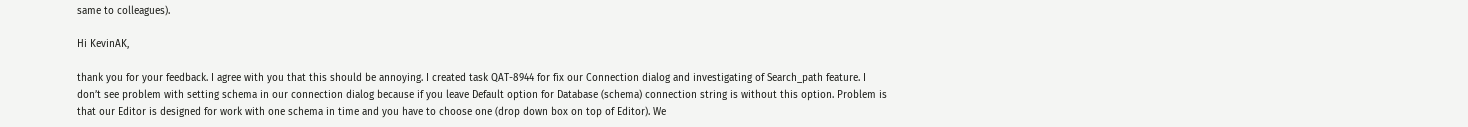same to colleagues).

Hi KevinAK,

thank you for your feedback. I agree with you that this should be annoying. I created task QAT-8944 for fix our Connection dialog and investigating of Search_path feature. I don’t see problem with setting schema in our connection dialog because if you leave Default option for Database (schema) connection string is without this option. Problem is that our Editor is designed for work with one schema in time and you have to choose one (drop down box on top of Editor). We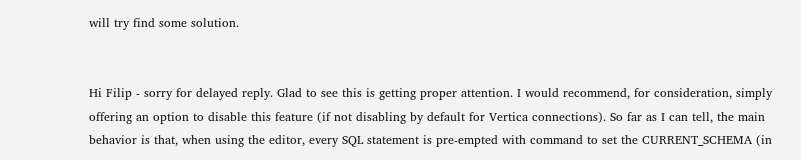will try find some solution.


Hi Filip - sorry for delayed reply. Glad to see this is getting proper attention. I would recommend, for consideration, simply offering an option to disable this feature (if not disabling by default for Vertica connections). So far as I can tell, the main behavior is that, when using the editor, every SQL statement is pre-empted with command to set the CURRENT_SCHEMA (in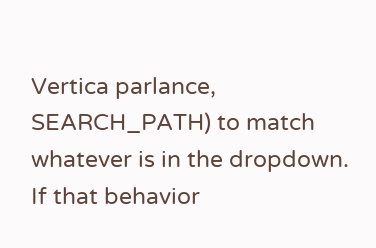Vertica parlance, SEARCH_PATH) to match whatever is in the dropdown. If that behavior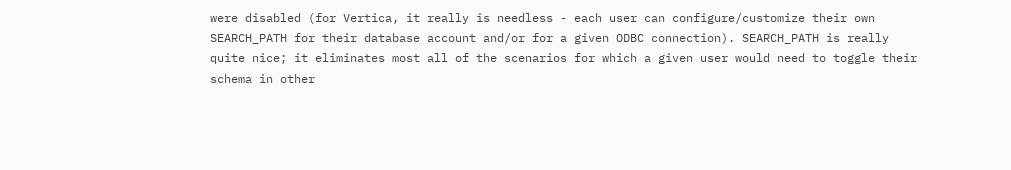were disabled (for Vertica, it really is needless - each user can configure/customize their own SEARCH_PATH for their database account and/or for a given ODBC connection). SEARCH_PATH is really quite nice; it eliminates most all of the scenarios for which a given user would need to toggle their schema in other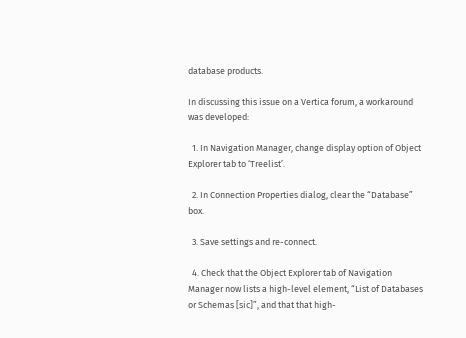database products.

In discussing this issue on a Vertica forum, a workaround was developed:

  1. In Navigation Manager, change display option of Object Explorer tab to ‘Treelist’.

  2. In Connection Properties dialog, clear the “Database” box.

  3. Save settings and re-connect.

  4. Check that the Object Explorer tab of Navigation Manager now lists a high-level element, “List of Databases or Schemas [sic]”, and that that high-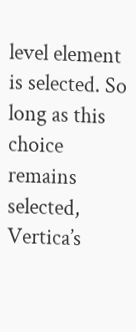level element is selected. So long as this choice remains selected, Vertica’s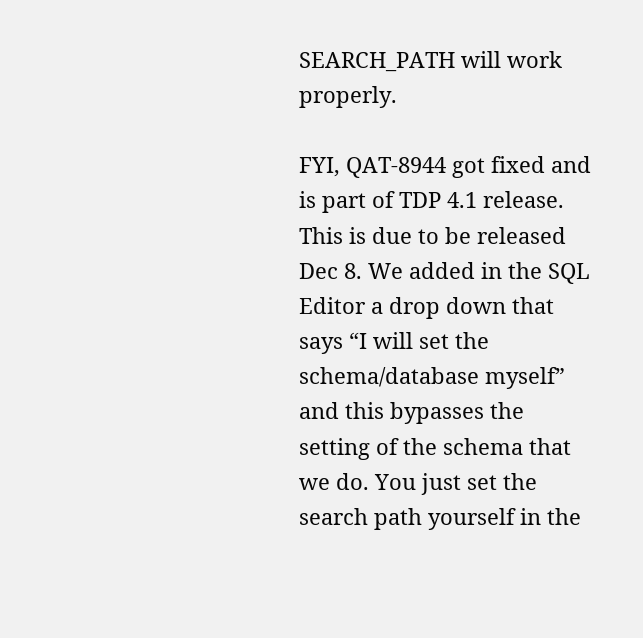SEARCH_PATH will work properly.

FYI, QAT-8944 got fixed and is part of TDP 4.1 release. This is due to be released Dec 8. We added in the SQL Editor a drop down that says “I will set the schema/database myself” and this bypasses the setting of the schema that we do. You just set the search path yourself in the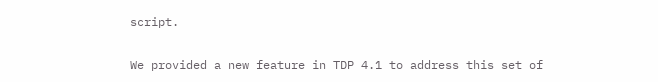script.

We provided a new feature in TDP 4.1 to address this set of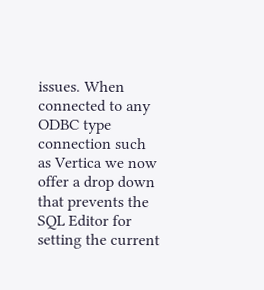issues. When connected to any ODBC type connection such as Vertica we now offer a drop down that prevents the SQL Editor for setting the current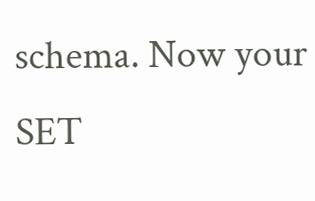schema. Now your SET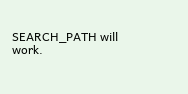SEARCH_PATH will work.